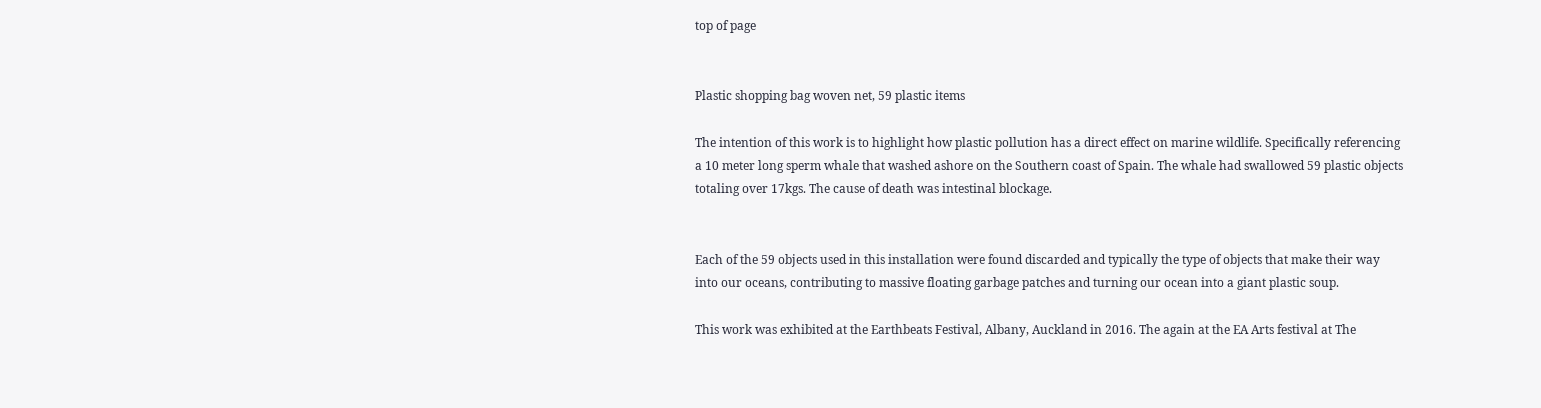top of page


Plastic shopping bag woven net, 59 plastic items

The intention of this work is to highlight how plastic pollution has a direct effect on marine wildlife. Specifically referencing a 10 meter long sperm whale that washed ashore on the Southern coast of Spain. The whale had swallowed 59 plastic objects totaling over 17kgs. The cause of death was intestinal blockage.


Each of the 59 objects used in this installation were found discarded and typically the type of objects that make their way into our oceans, contributing to massive floating garbage patches and turning our ocean into a giant plastic soup.

This work was exhibited at the Earthbeats Festival, Albany, Auckland in 2016. The again at the EA Arts festival at The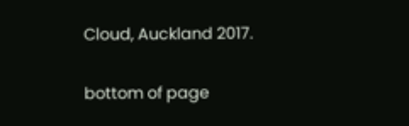Cloud, Auckland 2017.

bottom of page